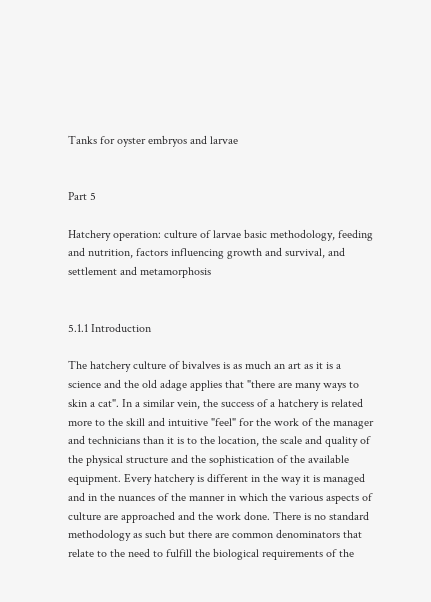Tanks for oyster embryos and larvae


Part 5

Hatchery operation: culture of larvae basic methodology, feeding and nutrition, factors influencing growth and survival, and settlement and metamorphosis


5.1.1 Introduction

The hatchery culture of bivalves is as much an art as it is a science and the old adage applies that "there are many ways to skin a cat". In a similar vein, the success of a hatchery is related more to the skill and intuitive "feel" for the work of the manager and technicians than it is to the location, the scale and quality of the physical structure and the sophistication of the available equipment. Every hatchery is different in the way it is managed and in the nuances of the manner in which the various aspects of culture are approached and the work done. There is no standard methodology as such but there are common denominators that relate to the need to fulfill the biological requirements of the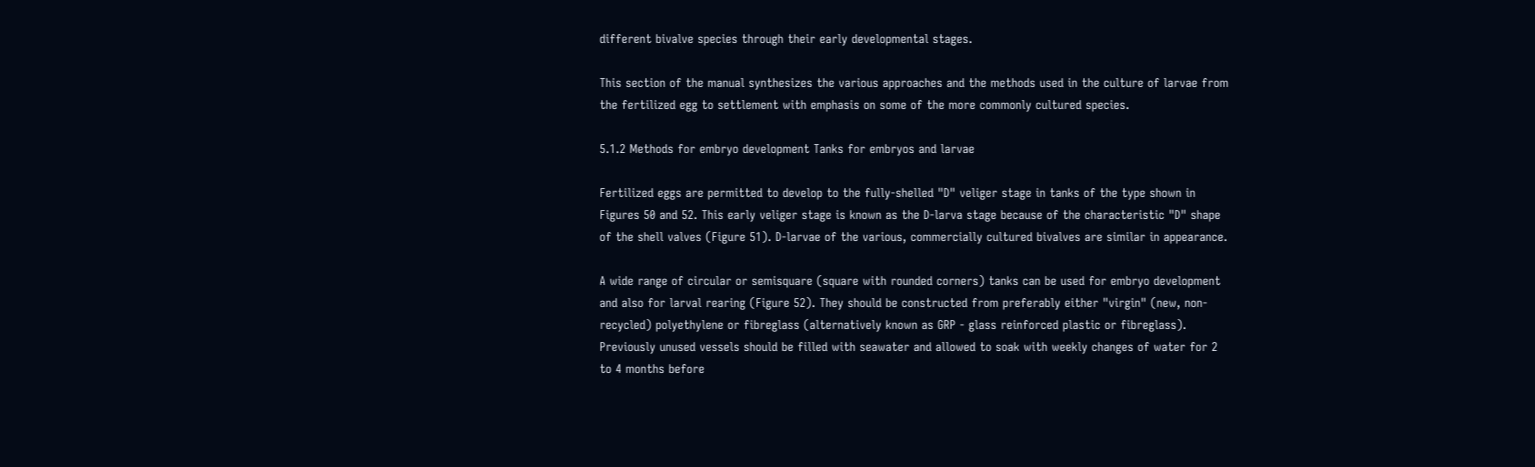different bivalve species through their early developmental stages.

This section of the manual synthesizes the various approaches and the methods used in the culture of larvae from the fertilized egg to settlement with emphasis on some of the more commonly cultured species.

5.1.2 Methods for embryo development Tanks for embryos and larvae

Fertilized eggs are permitted to develop to the fully-shelled "D" veliger stage in tanks of the type shown in Figures 50 and 52. This early veliger stage is known as the D-larva stage because of the characteristic "D" shape of the shell valves (Figure 51). D-larvae of the various, commercially cultured bivalves are similar in appearance.

A wide range of circular or semisquare (square with rounded corners) tanks can be used for embryo development and also for larval rearing (Figure 52). They should be constructed from preferably either "virgin" (new, non-recycled) polyethylene or fibreglass (alternatively known as GRP - glass reinforced plastic or fibreglass). Previously unused vessels should be filled with seawater and allowed to soak with weekly changes of water for 2 to 4 months before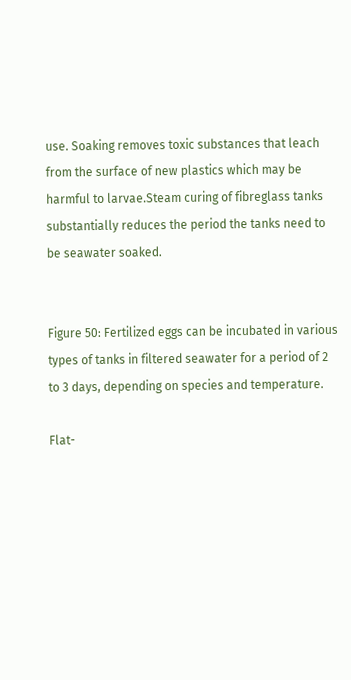use. Soaking removes toxic substances that leach from the surface of new plastics which may be harmful to larvae.Steam curing of fibreglass tanks substantially reduces the period the tanks need to be seawater soaked.


Figure 50: Fertilized eggs can be incubated in various types of tanks in filtered seawater for a period of 2 to 3 days, depending on species and temperature.

Flat-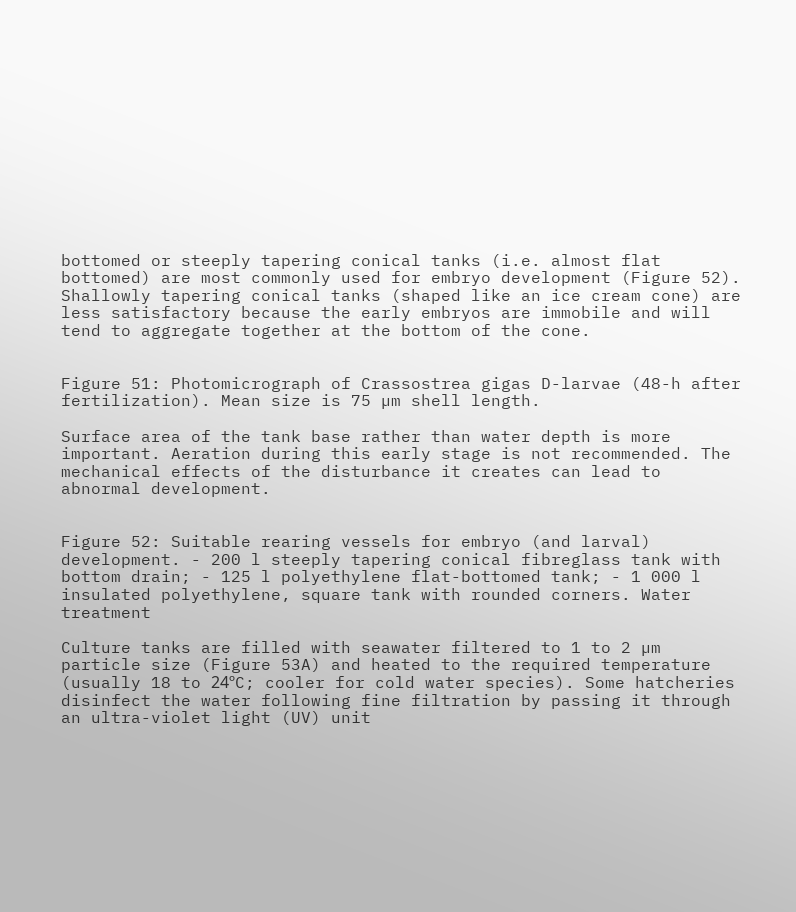bottomed or steeply tapering conical tanks (i.e. almost flat bottomed) are most commonly used for embryo development (Figure 52). Shallowly tapering conical tanks (shaped like an ice cream cone) are less satisfactory because the early embryos are immobile and will tend to aggregate together at the bottom of the cone.


Figure 51: Photomicrograph of Crassostrea gigas D-larvae (48-h after fertilization). Mean size is 75 µm shell length.

Surface area of the tank base rather than water depth is more important. Aeration during this early stage is not recommended. The mechanical effects of the disturbance it creates can lead to abnormal development.


Figure 52: Suitable rearing vessels for embryo (and larval) development. - 200 l steeply tapering conical fibreglass tank with bottom drain; - 125 l polyethylene flat-bottomed tank; - 1 000 l insulated polyethylene, square tank with rounded corners. Water treatment

Culture tanks are filled with seawater filtered to 1 to 2 µm particle size (Figure 53A) and heated to the required temperature (usually 18 to 24ºC; cooler for cold water species). Some hatcheries disinfect the water following fine filtration by passing it through an ultra-violet light (UV) unit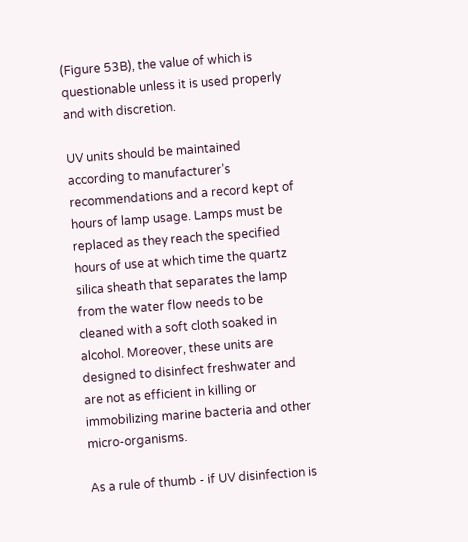(Figure 53B), the value of which is questionable unless it is used properly and with discretion.

UV units should be maintained according to manufacturer’s recommendations and a record kept of hours of lamp usage. Lamps must be replaced as they reach the specified hours of use at which time the quartz silica sheath that separates the lamp from the water flow needs to be cleaned with a soft cloth soaked in alcohol. Moreover, these units are designed to disinfect freshwater and are not as efficient in killing or immobilizing marine bacteria and other micro-organisms.

As a rule of thumb - if UV disinfection is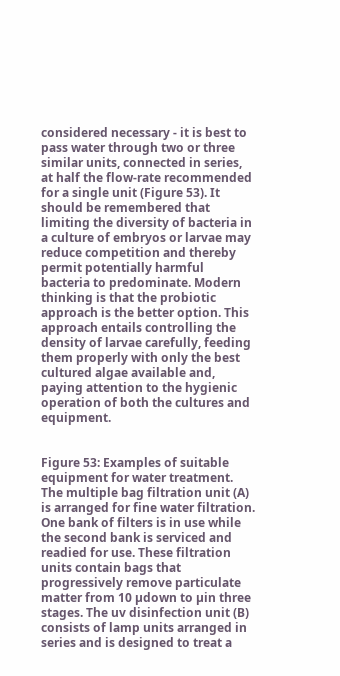considered necessary - it is best to pass water through two or three similar units, connected in series, at half the flow-rate recommended for a single unit (Figure 53). It should be remembered that limiting the diversity of bacteria in a culture of embryos or larvae may reduce competition and thereby permit potentially harmful bacteria to predominate. Modern thinking is that the probiotic approach is the better option. This approach entails controlling the density of larvae carefully, feeding them properly with only the best cultured algae available and, paying attention to the hygienic operation of both the cultures and equipment.


Figure 53: Examples of suitable equipment for water treatment. The multiple bag filtration unit (A) is arranged for fine water filtration. One bank of filters is in use while the second bank is serviced and readied for use. These filtration units contain bags that progressively remove particulate matter from 10 µdown to µin three stages. The uv disinfection unit (B) consists of lamp units arranged in series and is designed to treat a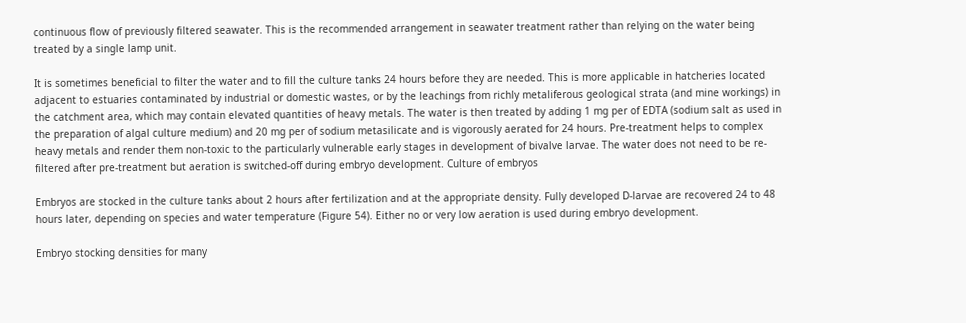continuous flow of previously filtered seawater. This is the recommended arrangement in seawater treatment rather than relying on the water being treated by a single lamp unit.

It is sometimes beneficial to filter the water and to fill the culture tanks 24 hours before they are needed. This is more applicable in hatcheries located adjacent to estuaries contaminated by industrial or domestic wastes, or by the leachings from richly metaliferous geological strata (and mine workings) in the catchment area, which may contain elevated quantities of heavy metals. The water is then treated by adding 1 mg per of EDTA (sodium salt as used in the preparation of algal culture medium) and 20 mg per of sodium metasilicate and is vigorously aerated for 24 hours. Pre-treatment helps to complex heavy metals and render them non-toxic to the particularly vulnerable early stages in development of bivalve larvae. The water does not need to be re-filtered after pre-treatment but aeration is switched-off during embryo development. Culture of embryos

Embryos are stocked in the culture tanks about 2 hours after fertilization and at the appropriate density. Fully developed D-larvae are recovered 24 to 48 hours later, depending on species and water temperature (Figure 54). Either no or very low aeration is used during embryo development.

Embryo stocking densities for many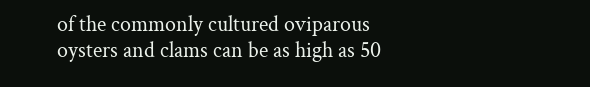of the commonly cultured oviparous oysters and clams can be as high as 50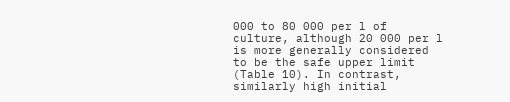000 to 80 000 per l of culture, although 20 000 per l is more generally considered to be the safe upper limit (Table 10). In contrast, similarly high initial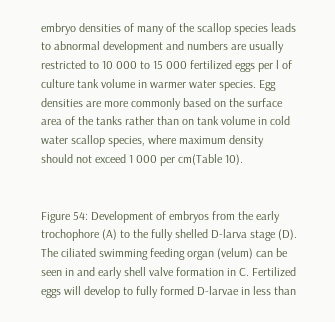embryo densities of many of the scallop species leads to abnormal development and numbers are usually restricted to 10 000 to 15 000 fertilized eggs per l of culture tank volume in warmer water species. Egg densities are more commonly based on the surface area of the tanks rather than on tank volume in cold water scallop species, where maximum density should not exceed 1 000 per cm(Table 10).


Figure 54: Development of embryos from the early trochophore (A) to the fully shelled D-larva stage (D). The ciliated swimming feeding organ (velum) can be seen in and early shell valve formation in C. Fertilized eggs will develop to fully formed D-larvae in less than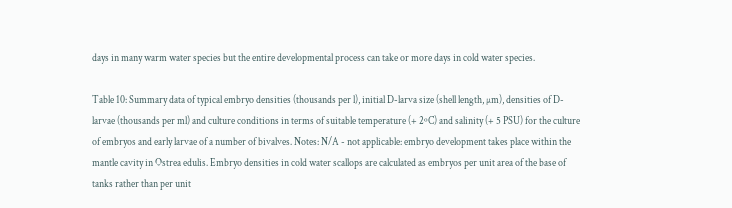days in many warm water species but the entire developmental process can take or more days in cold water species.

Table 10: Summary data of typical embryo densities (thousands per l), initial D-larva size (shell length, µm), densities of D-larvae (thousands per ml) and culture conditions in terms of suitable temperature (+ 2ºC) and salinity (+ 5 PSU) for the culture of embryos and early larvae of a number of bivalves. Notes: N/A - not applicable: embryo development takes place within the mantle cavity in Ostrea edulis. Embryo densities in cold water scallops are calculated as embryos per unit area of the base of tanks rather than per unit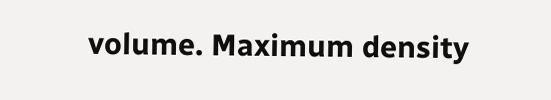volume. Maximum density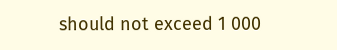should not exceed 1 000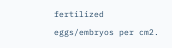fertilized eggs/embryos per cm2.